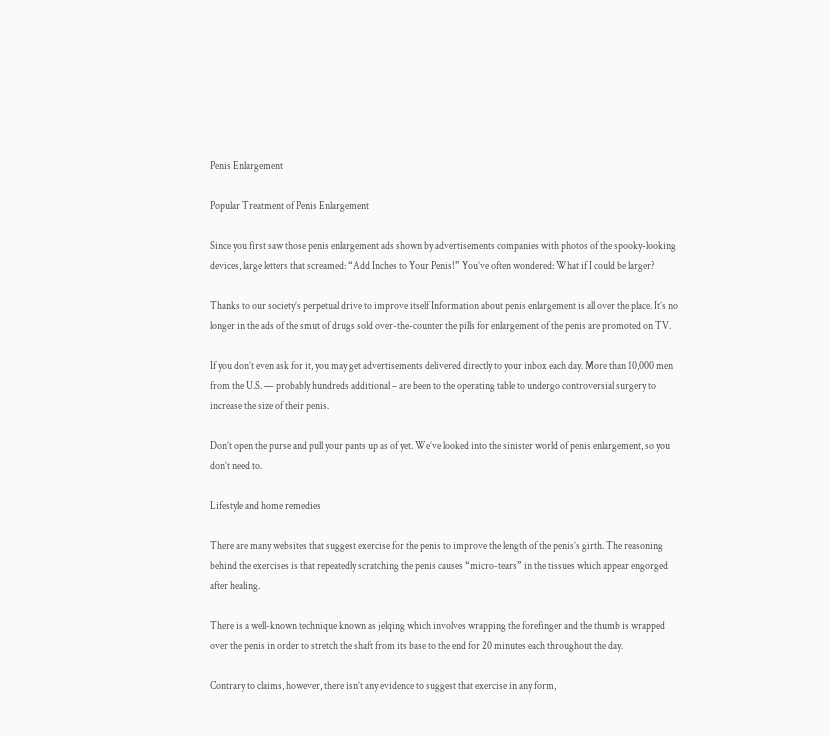Penis Enlargement

Popular Treatment of Penis Enlargement

Since you first saw those penis enlargement ads shown by advertisements companies with photos of the spooky-looking devices, large letters that screamed: “Add Inches to Your Penis!” You’ve often wondered: What if I could be larger?

Thanks to our society’s perpetual drive to improve itself Information about penis enlargement is all over the place. It’s no longer in the ads of the smut of drugs sold over-the-counter the pills for enlargement of the penis are promoted on TV.

If you don’t even ask for it, you may get advertisements delivered directly to your inbox each day. More than 10,000 men from the U.S. — probably hundreds additional – are been to the operating table to undergo controversial surgery to increase the size of their penis.

Don’t open the purse and pull your pants up as of yet. We’ve looked into the sinister world of penis enlargement, so you don’t need to.

Lifestyle and home remedies

There are many websites that suggest exercise for the penis to improve the length of the penis’s girth. The reasoning behind the exercises is that repeatedly scratching the penis causes “micro-tears” in the tissues which appear engorged after healing.

There is a well-known technique known as jelqing which involves wrapping the forefinger and the thumb is wrapped over the penis in order to stretch the shaft from its base to the end for 20 minutes each throughout the day.

Contrary to claims, however, there isn’t any evidence to suggest that exercise in any form,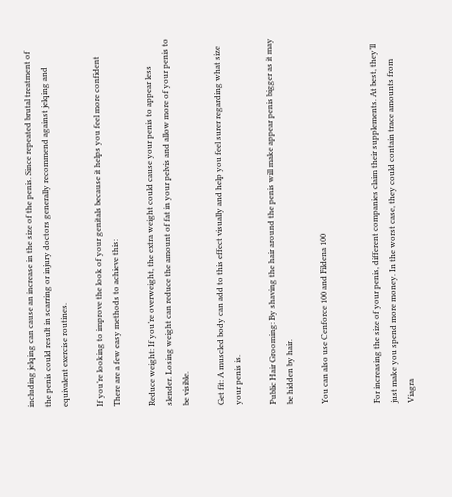including jelqing can cause an increase in the size of the penis. Since repeated brutal treatment of the penis could result in scarring or injury doctors generally recommend against jelqing and equivalent exercise routines.

If you’re looking to improve the look of your genitals because it helps you feel more confident There are a few easy methods to achieve this:

Reduce weight: If you’re overweight, the extra weight could cause your penis to appear less slender. Losing weight can reduce the amount of fat in your pelvis and allow more of your penis to be visible.

Get fit: A muscled body can add to this effect visually and help you feel surer regarding what size your penis is.

Public Hair Grooming: By shaving the hair around the penis will make appear penis bigger as it may be hidden by hair.

You can also use Cenforce 100 and Fildena 100


For increasing the size of your penis, different companies claim their supplements. At best, they’ll just make you spend more money. In the worst case, they could contain trace amounts from Viagra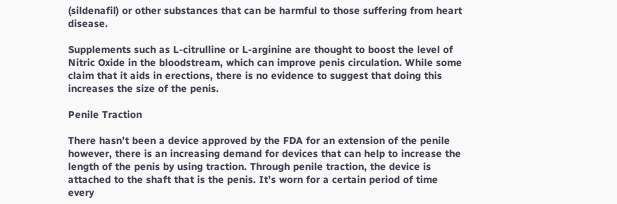(sildenafil) or other substances that can be harmful to those suffering from heart disease.

Supplements such as L-citrulline or L-arginine are thought to boost the level of Nitric Oxide in the bloodstream, which can improve penis circulation. While some claim that it aids in erections, there is no evidence to suggest that doing this increases the size of the penis.

Penile Traction

There hasn’t been a device approved by the FDA for an extension of the penile however, there is an increasing demand for devices that can help to increase the length of the penis by using traction. Through penile traction, the device is attached to the shaft that is the penis. It’s worn for a certain period of time every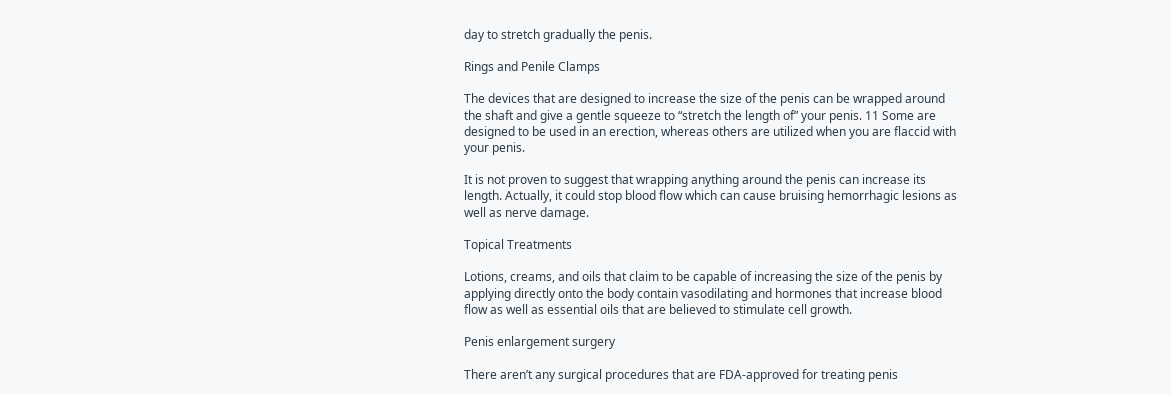day to stretch gradually the penis.

Rings and Penile Clamps

The devices that are designed to increase the size of the penis can be wrapped around the shaft and give a gentle squeeze to “stretch the length of” your penis. 11 Some are designed to be used in an erection, whereas others are utilized when you are flaccid with your penis.

It is not proven to suggest that wrapping anything around the penis can increase its length. Actually, it could stop blood flow which can cause bruising hemorrhagic lesions as well as nerve damage.

Topical Treatments

Lotions, creams, and oils that claim to be capable of increasing the size of the penis by applying directly onto the body contain vasodilating and hormones that increase blood flow as well as essential oils that are believed to stimulate cell growth.

Penis enlargement surgery

There aren’t any surgical procedures that are FDA-approved for treating penis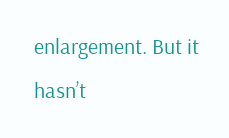enlargement. But it hasn’t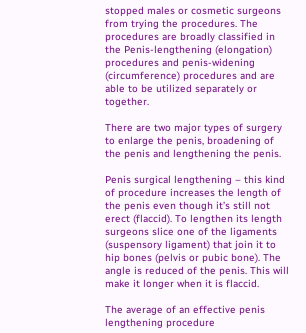stopped males or cosmetic surgeons from trying the procedures. The procedures are broadly classified in the Penis-lengthening (elongation) procedures and penis-widening (circumference) procedures and are able to be utilized separately or together.

There are two major types of surgery to enlarge the penis, broadening of the penis and lengthening the penis.

Penis surgical lengthening – this kind of procedure increases the length of the penis even though it’s still not erect (flaccid). To lengthen its length surgeons slice one of the ligaments (suspensory ligament) that join it to hip bones (pelvis or pubic bone). The angle is reduced of the penis. This will make it longer when it is flaccid.

The average of an effective penis lengthening procedure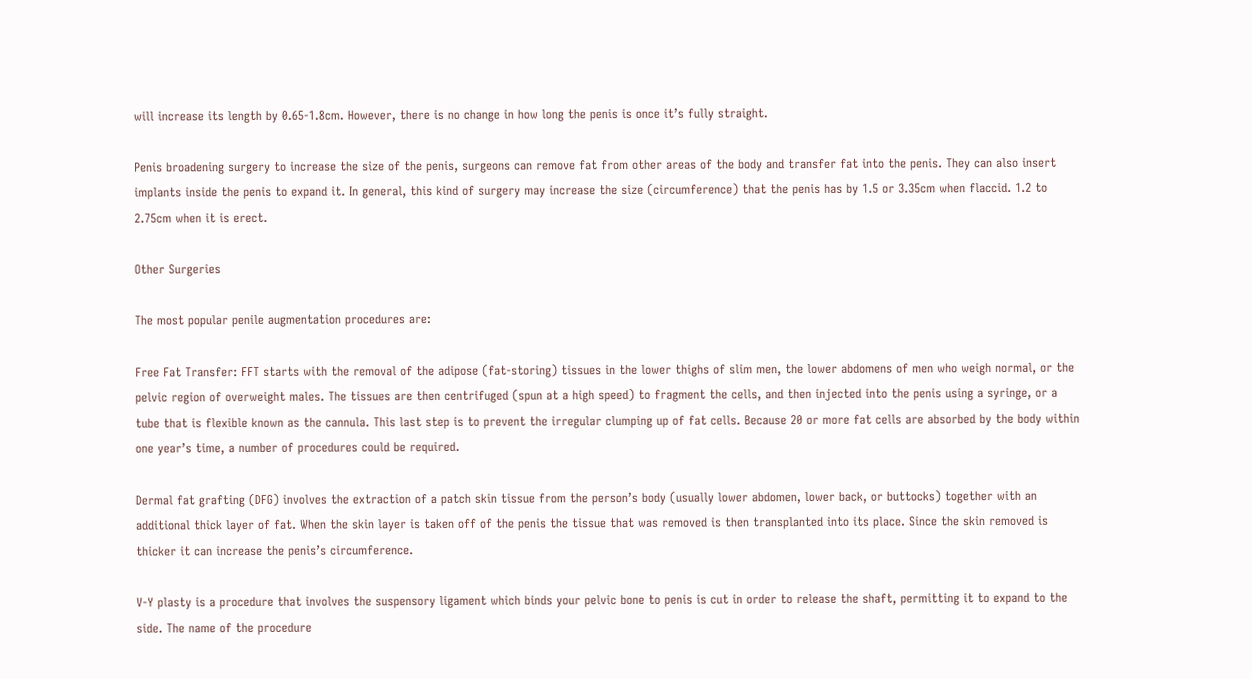will increase its length by 0.65-1.8cm. However, there is no change in how long the penis is once it’s fully straight.

Penis broadening surgery to increase the size of the penis, surgeons can remove fat from other areas of the body and transfer fat into the penis. They can also insert implants inside the penis to expand it. In general, this kind of surgery may increase the size (circumference) that the penis has by 1.5 or 3.35cm when flaccid. 1.2 to 2.75cm when it is erect.

Other Surgeries

The most popular penile augmentation procedures are:

Free Fat Transfer: FFT starts with the removal of the adipose (fat-storing) tissues in the lower thighs of slim men, the lower abdomens of men who weigh normal, or the pelvic region of overweight males. The tissues are then centrifuged (spun at a high speed) to fragment the cells, and then injected into the penis using a syringe, or a tube that is flexible known as the cannula. This last step is to prevent the irregular clumping up of fat cells. Because 20 or more fat cells are absorbed by the body within one year’s time, a number of procedures could be required.

Dermal fat grafting (DFG) involves the extraction of a patch skin tissue from the person’s body (usually lower abdomen, lower back, or buttocks) together with an additional thick layer of fat. When the skin layer is taken off of the penis the tissue that was removed is then transplanted into its place. Since the skin removed is thicker it can increase the penis’s circumference.

V-Y plasty is a procedure that involves the suspensory ligament which binds your pelvic bone to penis is cut in order to release the shaft, permitting it to expand to the side. The name of the procedure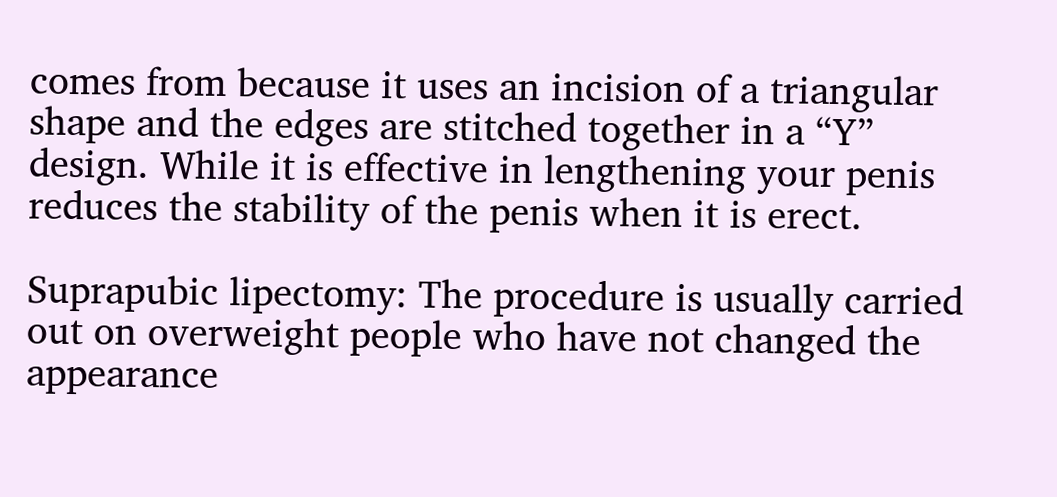comes from because it uses an incision of a triangular shape and the edges are stitched together in a “Y” design. While it is effective in lengthening your penis reduces the stability of the penis when it is erect.

Suprapubic lipectomy: The procedure is usually carried out on overweight people who have not changed the appearance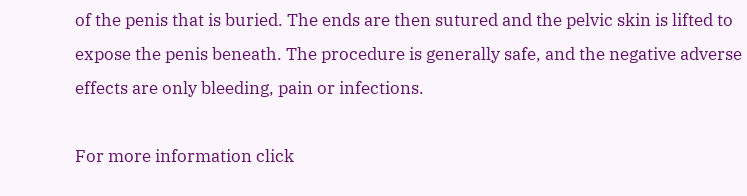of the penis that is buried. The ends are then sutured and the pelvic skin is lifted to expose the penis beneath. The procedure is generally safe, and the negative adverse effects are only bleeding, pain or infections.

For more information click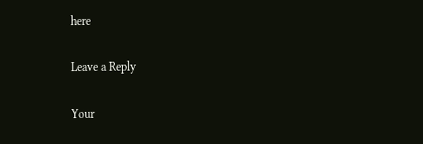here

Leave a Reply

Your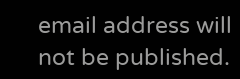email address will not be published.